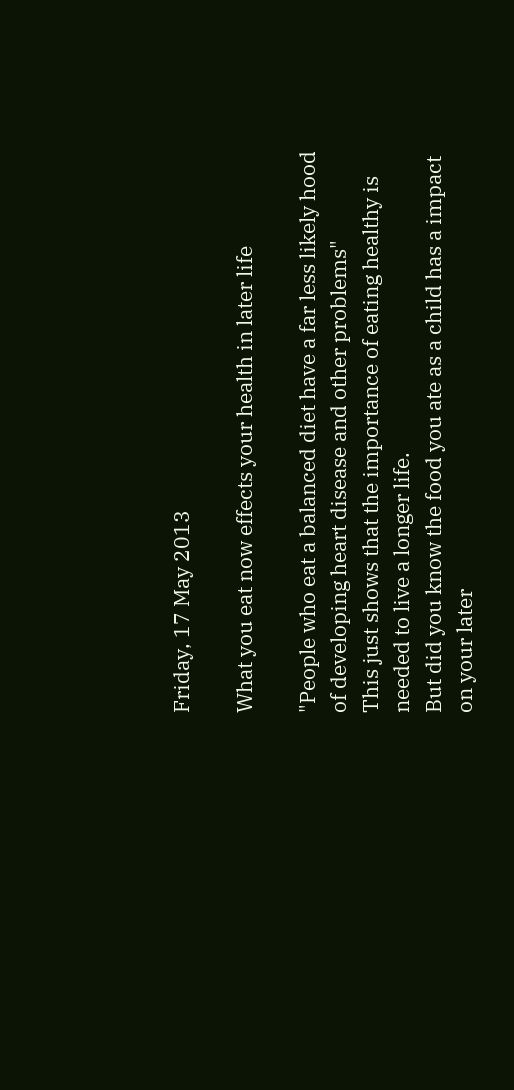Friday, 17 May 2013

What you eat now effects your health in later life

"People who eat a balanced diet have a far less likely hood of developing heart disease and other problems"
This just shows that the importance of eating healthy is needed to live a longer life.
But did you know the food you ate as a child has a impact on your later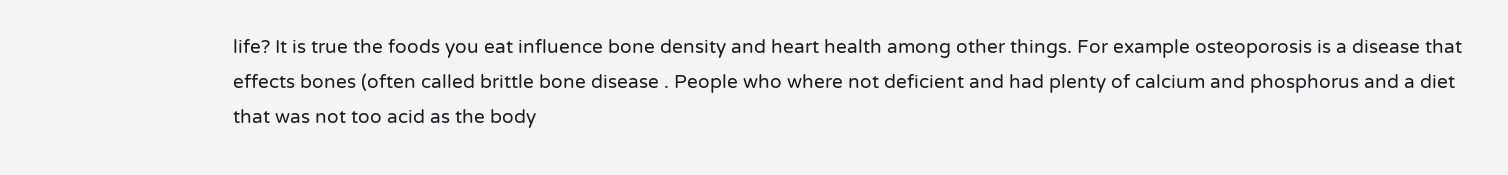life? It is true the foods you eat influence bone density and heart health among other things. For example osteoporosis is a disease that effects bones (often called brittle bone disease . People who where not deficient and had plenty of calcium and phosphorus and a diet that was not too acid as the body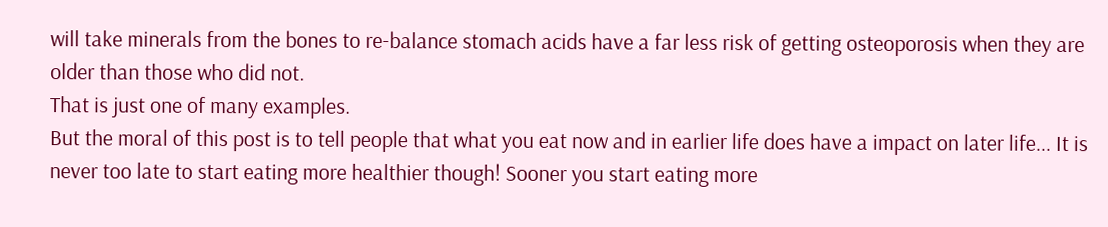will take minerals from the bones to re-balance stomach acids have a far less risk of getting osteoporosis when they are older than those who did not.
That is just one of many examples.
But the moral of this post is to tell people that what you eat now and in earlier life does have a impact on later life... It is never too late to start eating more healthier though! Sooner you start eating more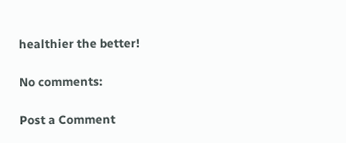healthier the better!

No comments:

Post a Comment